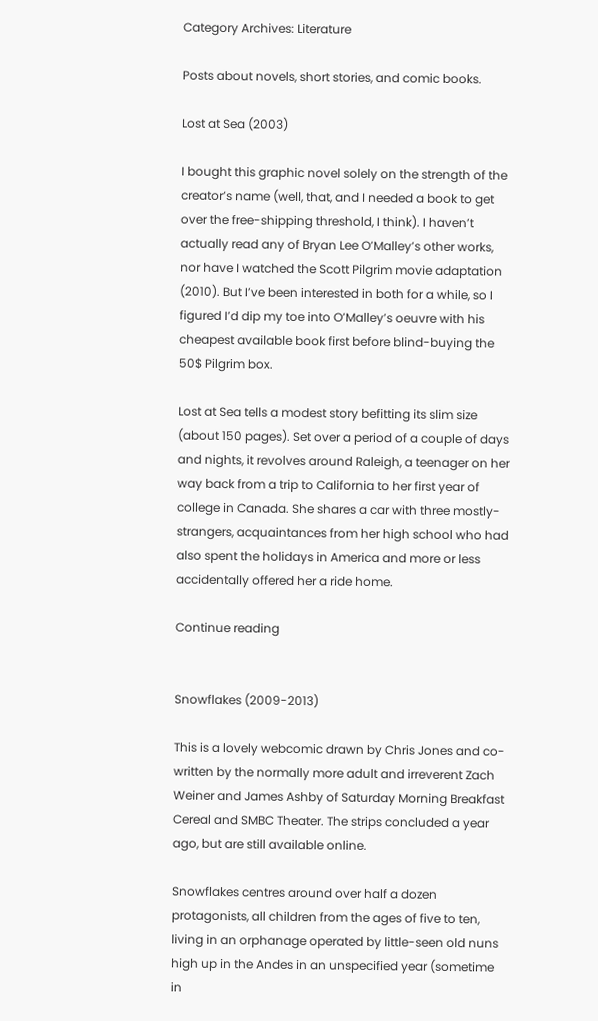Category Archives: Literature

Posts about novels, short stories, and comic books.

Lost at Sea (2003)

I bought this graphic novel solely on the strength of the creator’s name (well, that, and I needed a book to get over the free-shipping threshold, I think). I haven’t actually read any of Bryan Lee O’Malley’s other works, nor have I watched the Scott Pilgrim movie adaptation (2010). But I’ve been interested in both for a while, so I figured I’d dip my toe into O’Malley’s oeuvre with his cheapest available book first before blind-buying the 50$ Pilgrim box.

Lost at Sea tells a modest story befitting its slim size (about 150 pages). Set over a period of a couple of days and nights, it revolves around Raleigh, a teenager on her way back from a trip to California to her first year of college in Canada. She shares a car with three mostly-strangers, acquaintances from her high school who had also spent the holidays in America and more or less accidentally offered her a ride home.

Continue reading


Snowflakes (2009-2013)

This is a lovely webcomic drawn by Chris Jones and co-written by the normally more adult and irreverent Zach Weiner and James Ashby of Saturday Morning Breakfast Cereal and SMBC Theater. The strips concluded a year ago, but are still available online.

Snowflakes centres around over half a dozen protagonists, all children from the ages of five to ten, living in an orphanage operated by little-seen old nuns high up in the Andes in an unspecified year (sometime in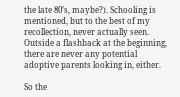the late 80’s, maybe?). Schooling is mentioned, but to the best of my recollection, never actually seen. Outside a flashback at the beginning, there are never any potential adoptive parents looking in, either.

So the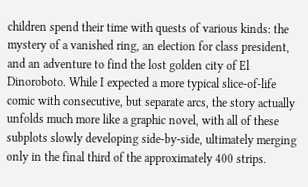children spend their time with quests of various kinds: the mystery of a vanished ring, an election for class president, and an adventure to find the lost golden city of El Dinoroboto. While I expected a more typical slice-of-life comic with consecutive, but separate arcs, the story actually unfolds much more like a graphic novel, with all of these subplots slowly developing side-by-side, ultimately merging only in the final third of the approximately 400 strips.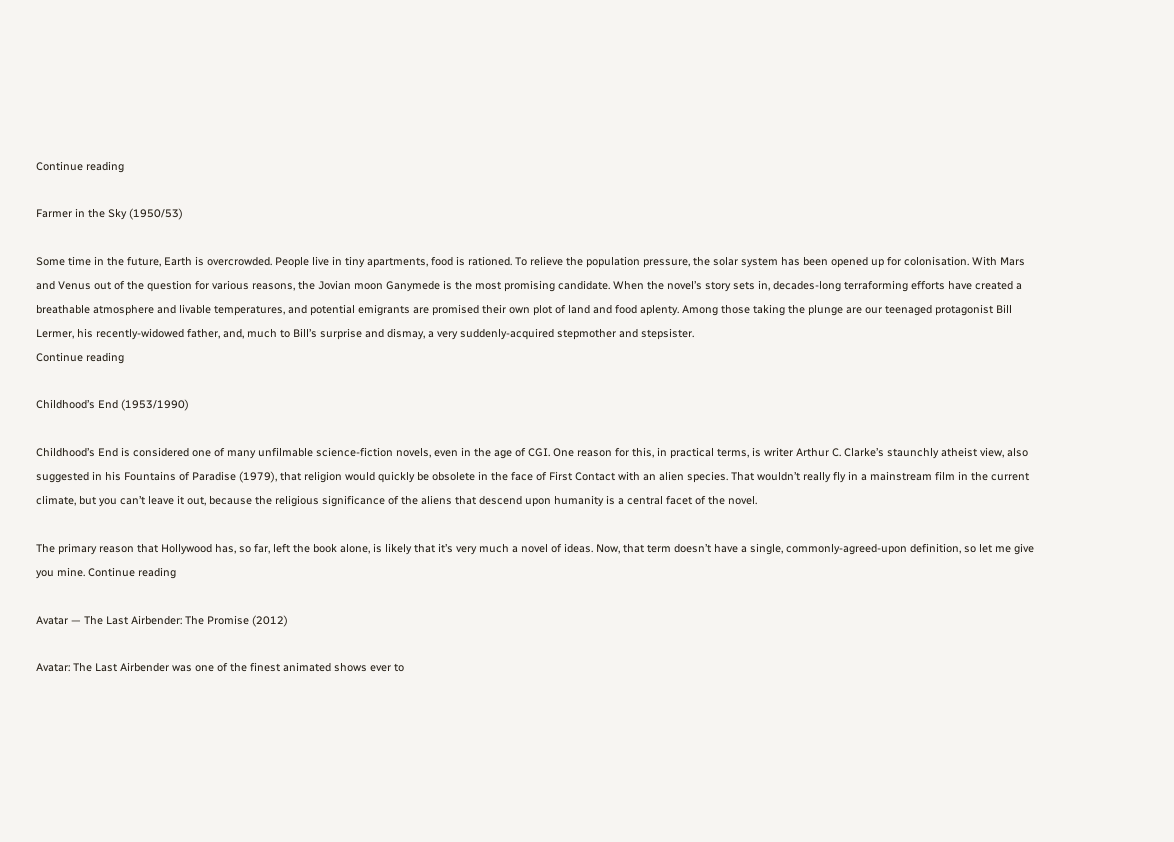Continue reading

Farmer in the Sky (1950/53)

Some time in the future, Earth is overcrowded. People live in tiny apartments, food is rationed. To relieve the population pressure, the solar system has been opened up for colonisation. With Mars and Venus out of the question for various reasons, the Jovian moon Ganymede is the most promising candidate. When the novel’s story sets in, decades-long terraforming efforts have created a breathable atmosphere and livable temperatures, and potential emigrants are promised their own plot of land and food aplenty. Among those taking the plunge are our teenaged protagonist Bill Lermer, his recently-widowed father, and, much to Bill’s surprise and dismay, a very suddenly-acquired stepmother and stepsister.
Continue reading

Childhood’s End (1953/1990)

Childhood’s End is considered one of many unfilmable science-fiction novels, even in the age of CGI. One reason for this, in practical terms, is writer Arthur C. Clarke’s staunchly atheist view, also suggested in his Fountains of Paradise (1979), that religion would quickly be obsolete in the face of First Contact with an alien species. That wouldn’t really fly in a mainstream film in the current climate, but you can’t leave it out, because the religious significance of the aliens that descend upon humanity is a central facet of the novel.

The primary reason that Hollywood has, so far, left the book alone, is likely that it’s very much a novel of ideas. Now, that term doesn’t have a single, commonly-agreed-upon definition, so let me give you mine. Continue reading

Avatar — The Last Airbender: The Promise (2012)

Avatar: The Last Airbender was one of the finest animated shows ever to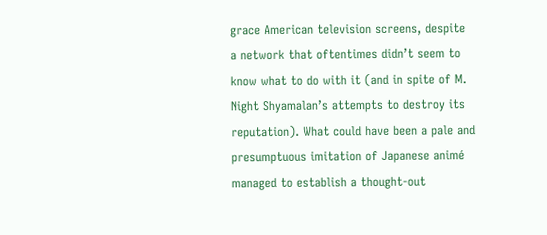grace American television screens, despite a network that oftentimes didn’t seem to know what to do with it (and in spite of M. Night Shyamalan’s attempts to destroy its reputation). What could have been a pale and presumptuous imitation of Japanese animé managed to establish a thought-out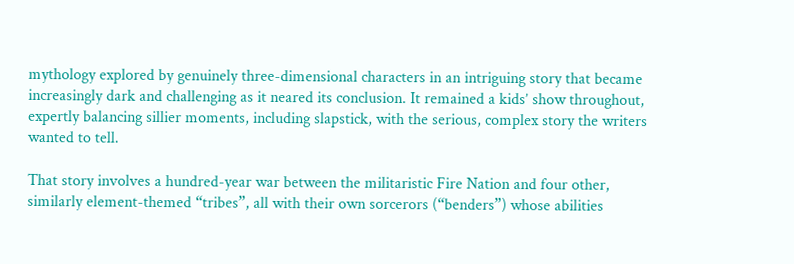mythology explored by genuinely three-dimensional characters in an intriguing story that became increasingly dark and challenging as it neared its conclusion. It remained a kids’ show throughout, expertly balancing sillier moments, including slapstick, with the serious, complex story the writers wanted to tell.

That story involves a hundred-year war between the militaristic Fire Nation and four other, similarly element-themed “tribes”, all with their own sorcerors (“benders”) whose abilities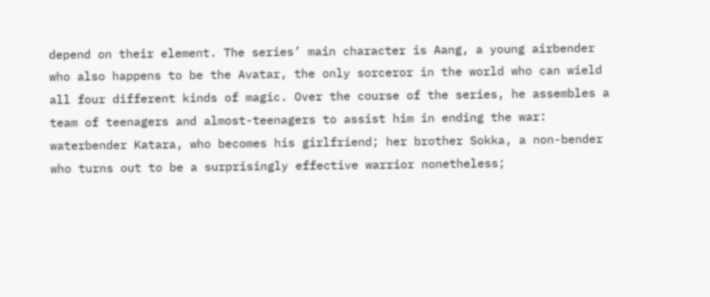depend on their element. The series’ main character is Aang, a young airbender who also happens to be the Avatar, the only sorceror in the world who can wield all four different kinds of magic. Over the course of the series, he assembles a team of teenagers and almost-teenagers to assist him in ending the war: waterbender Katara, who becomes his girlfriend; her brother Sokka, a non-bender who turns out to be a surprisingly effective warrior nonetheless;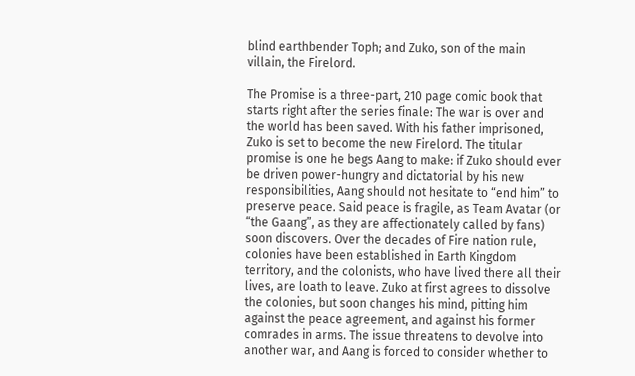blind earthbender Toph; and Zuko, son of the main villain, the Firelord.

The Promise is a three-part, 210 page comic book that starts right after the series finale: The war is over and the world has been saved. With his father imprisoned, Zuko is set to become the new Firelord. The titular promise is one he begs Aang to make: if Zuko should ever be driven power-hungry and dictatorial by his new responsibilities, Aang should not hesitate to “end him” to preserve peace. Said peace is fragile, as Team Avatar (or “the Gaang”, as they are affectionately called by fans) soon discovers. Over the decades of Fire nation rule, colonies have been established in Earth Kingdom territory, and the colonists, who have lived there all their lives, are loath to leave. Zuko at first agrees to dissolve the colonies, but soon changes his mind, pitting him against the peace agreement, and against his former comrades in arms. The issue threatens to devolve into another war, and Aang is forced to consider whether to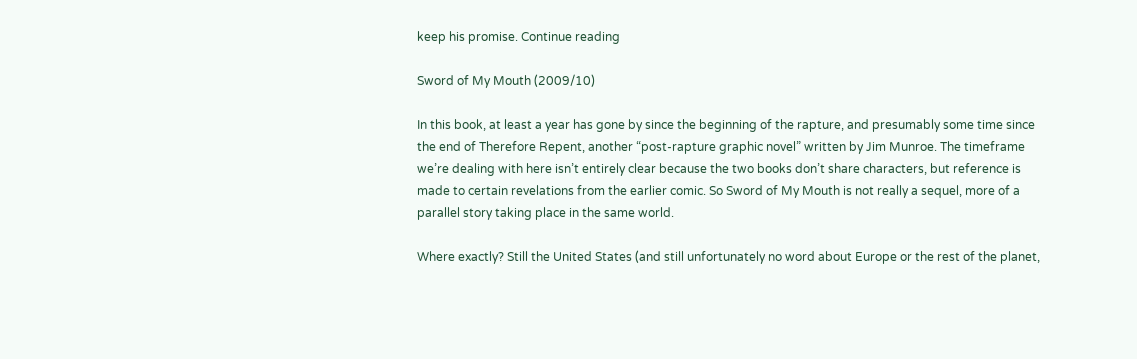keep his promise. Continue reading

Sword of My Mouth (2009/10)

In this book, at least a year has gone by since the beginning of the rapture, and presumably some time since the end of Therefore Repent, another “post-rapture graphic novel” written by Jim Munroe. The timeframe we’re dealing with here isn’t entirely clear because the two books don’t share characters, but reference is made to certain revelations from the earlier comic. So Sword of My Mouth is not really a sequel, more of a parallel story taking place in the same world.

Where exactly? Still the United States (and still unfortunately no word about Europe or the rest of the planet,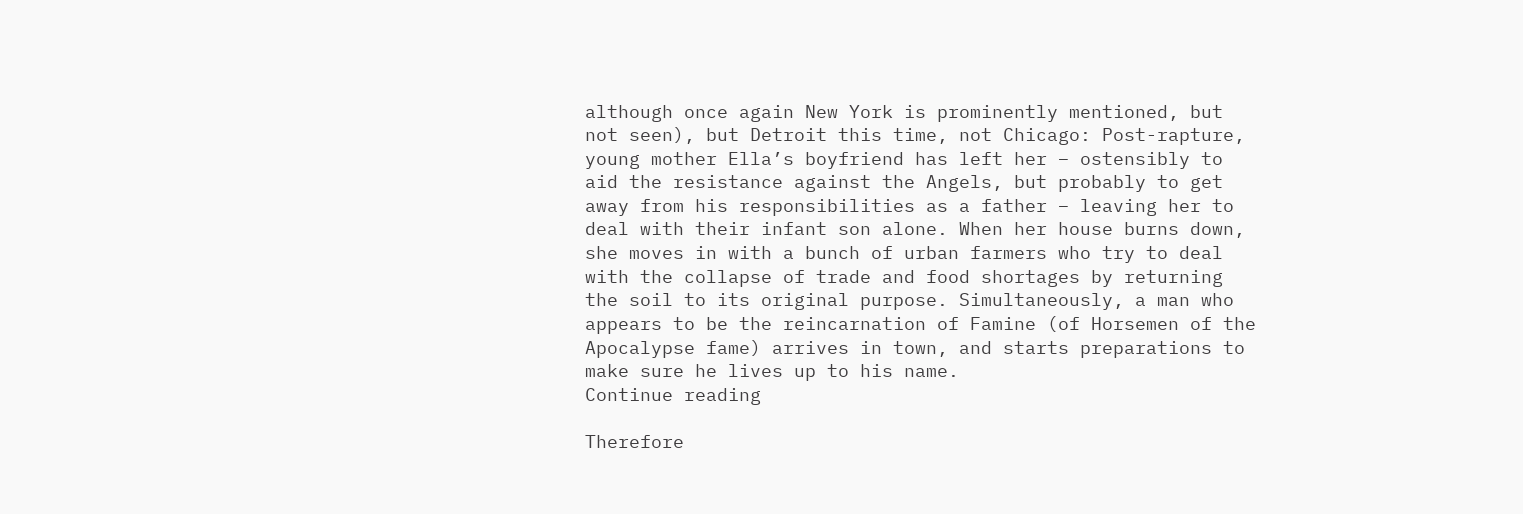although once again New York is prominently mentioned, but not seen), but Detroit this time, not Chicago: Post-rapture, young mother Ella’s boyfriend has left her – ostensibly to aid the resistance against the Angels, but probably to get away from his responsibilities as a father – leaving her to deal with their infant son alone. When her house burns down, she moves in with a bunch of urban farmers who try to deal with the collapse of trade and food shortages by returning the soil to its original purpose. Simultaneously, a man who appears to be the reincarnation of Famine (of Horsemen of the Apocalypse fame) arrives in town, and starts preparations to make sure he lives up to his name.
Continue reading

Therefore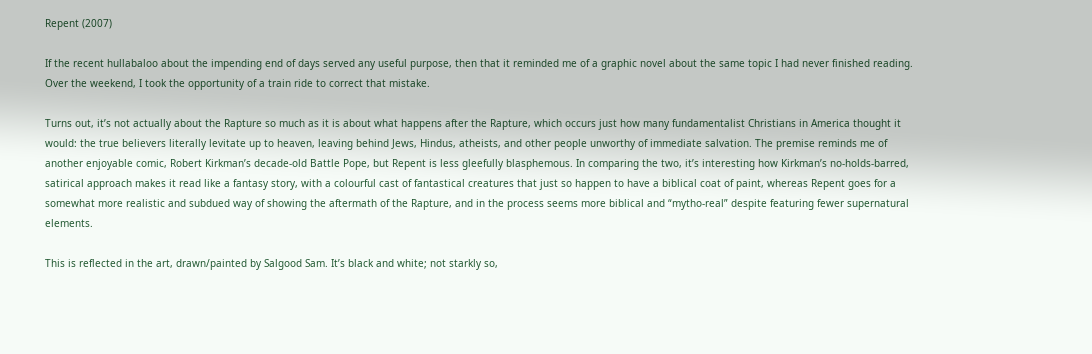Repent (2007)

If the recent hullabaloo about the impending end of days served any useful purpose, then that it reminded me of a graphic novel about the same topic I had never finished reading. Over the weekend, I took the opportunity of a train ride to correct that mistake.

Turns out, it’s not actually about the Rapture so much as it is about what happens after the Rapture, which occurs just how many fundamentalist Christians in America thought it would: the true believers literally levitate up to heaven, leaving behind Jews, Hindus, atheists, and other people unworthy of immediate salvation. The premise reminds me of another enjoyable comic, Robert Kirkman’s decade-old Battle Pope, but Repent is less gleefully blasphemous. In comparing the two, it’s interesting how Kirkman’s no-holds-barred, satirical approach makes it read like a fantasy story, with a colourful cast of fantastical creatures that just so happen to have a biblical coat of paint, whereas Repent goes for a somewhat more realistic and subdued way of showing the aftermath of the Rapture, and in the process seems more biblical and “mytho-real” despite featuring fewer supernatural elements.

This is reflected in the art, drawn/painted by Salgood Sam. It’s black and white; not starkly so,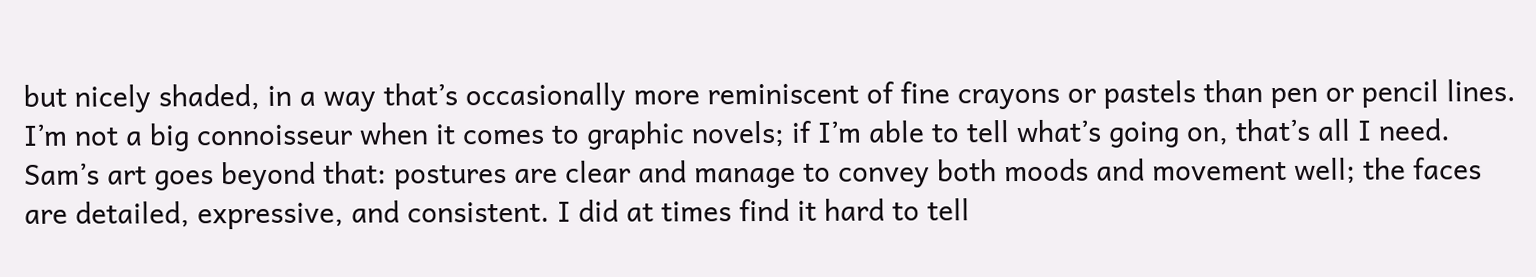but nicely shaded, in a way that’s occasionally more reminiscent of fine crayons or pastels than pen or pencil lines. I’m not a big connoisseur when it comes to graphic novels; if I’m able to tell what’s going on, that’s all I need. Sam’s art goes beyond that: postures are clear and manage to convey both moods and movement well; the faces are detailed, expressive, and consistent. I did at times find it hard to tell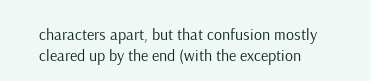characters apart, but that confusion mostly cleared up by the end (with the exception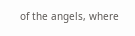of the angels, where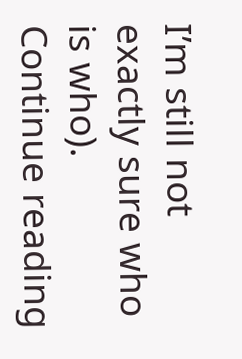I’m still not exactly sure who is who).
Continue reading